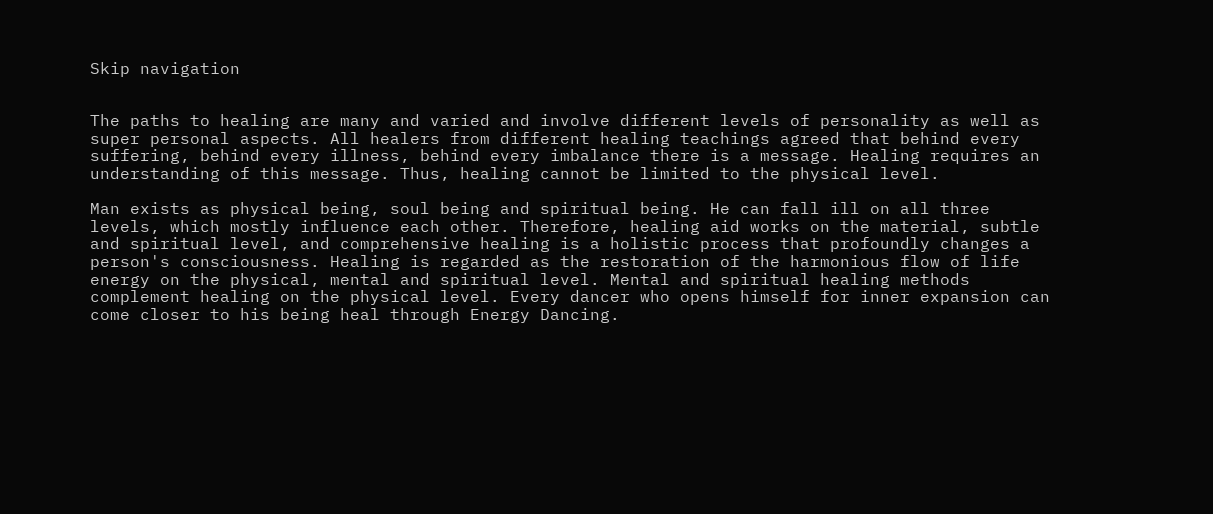Skip navigation


The paths to healing are many and varied and involve different levels of personality as well as super personal aspects. All healers from different healing teachings agreed that behind every suffering, behind every illness, behind every imbalance there is a message. Healing requires an understanding of this message. Thus, healing cannot be limited to the physical level.

Man exists as physical being, soul being and spiritual being. He can fall ill on all three levels, which mostly influence each other. Therefore, healing aid works on the material, subtle and spiritual level, and comprehensive healing is a holistic process that profoundly changes a person's consciousness. Healing is regarded as the restoration of the harmonious flow of life energy on the physical, mental and spiritual level. Mental and spiritual healing methods complement healing on the physical level. Every dancer who opens himself for inner expansion can come closer to his being heal through Energy Dancing.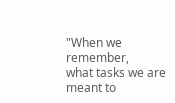"When we remember,
what tasks we are meant to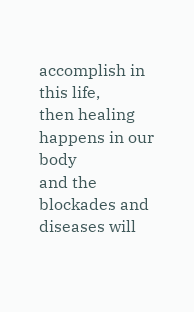accomplish in this life,
then healing happens in our body
and the blockades and diseases will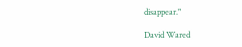disappear."

David Wared